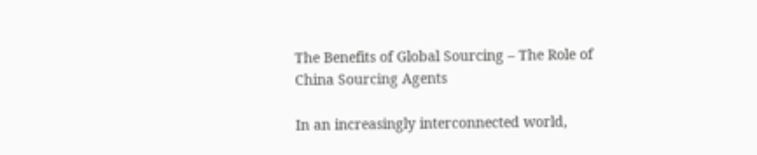The Benefits of Global Sourcing – The Role of China Sourcing Agents

In an increasingly interconnected world,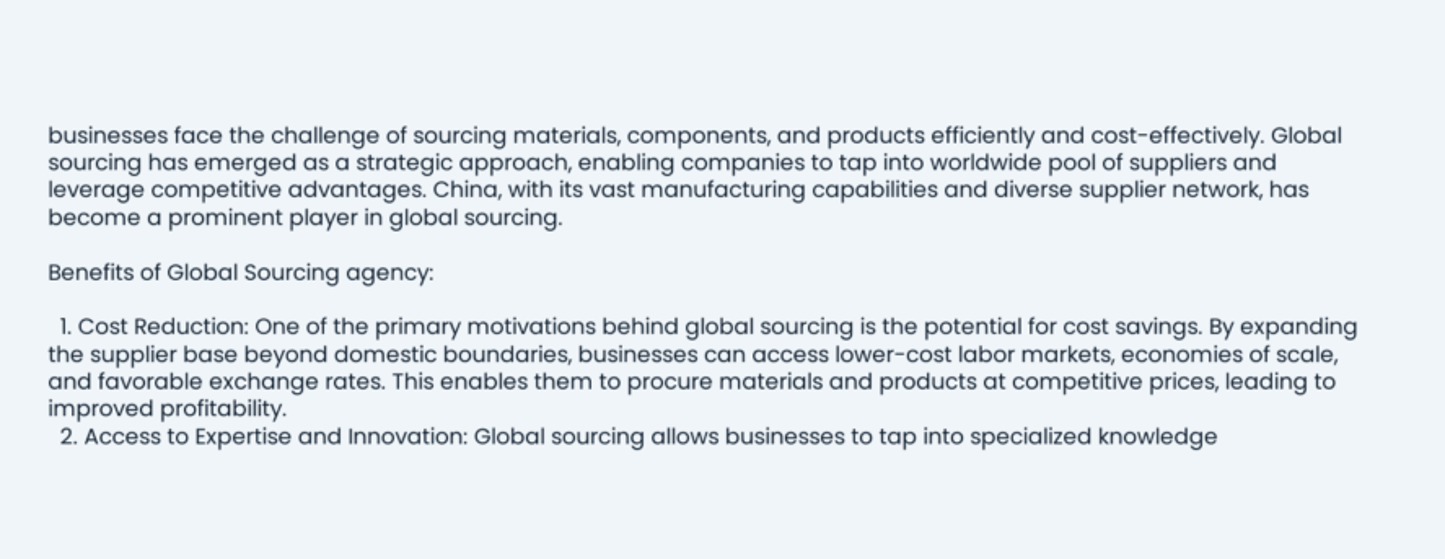businesses face the challenge of sourcing materials, components, and products efficiently and cost-effectively. Global sourcing has emerged as a strategic approach, enabling companies to tap into worldwide pool of suppliers and leverage competitive advantages. China, with its vast manufacturing capabilities and diverse supplier network, has become a prominent player in global sourcing.

Benefits of Global Sourcing agency:

  1. Cost Reduction: One of the primary motivations behind global sourcing is the potential for cost savings. By expanding the supplier base beyond domestic boundaries, businesses can access lower-cost labor markets, economies of scale, and favorable exchange rates. This enables them to procure materials and products at competitive prices, leading to improved profitability.
  2. Access to Expertise and Innovation: Global sourcing allows businesses to tap into specialized knowledge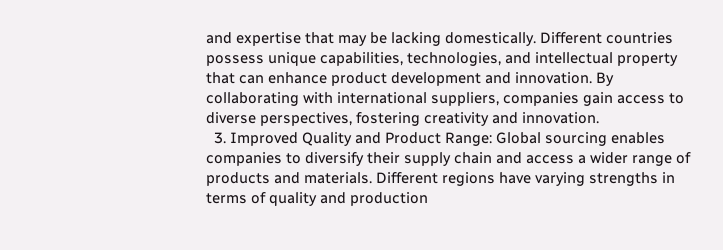and expertise that may be lacking domestically. Different countries possess unique capabilities, technologies, and intellectual property that can enhance product development and innovation. By collaborating with international suppliers, companies gain access to diverse perspectives, fostering creativity and innovation.
  3. Improved Quality and Product Range: Global sourcing enables companies to diversify their supply chain and access a wider range of products and materials. Different regions have varying strengths in terms of quality and production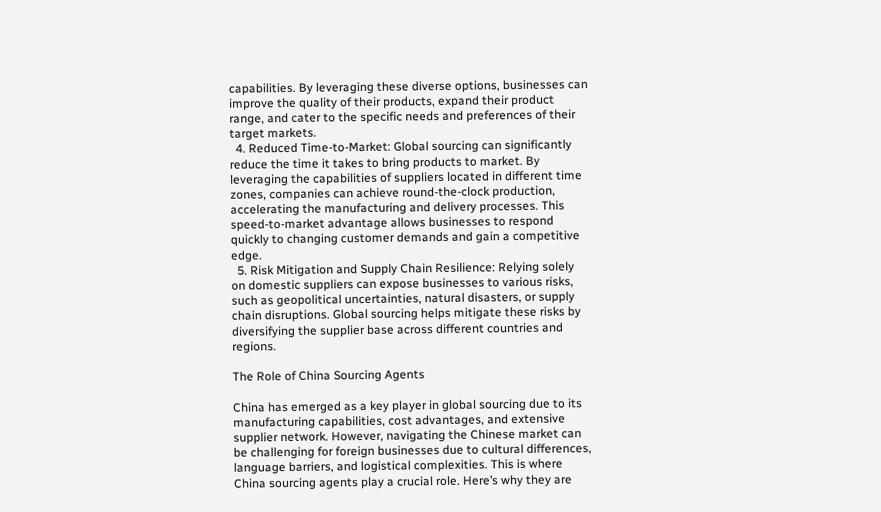capabilities. By leveraging these diverse options, businesses can improve the quality of their products, expand their product range, and cater to the specific needs and preferences of their target markets.
  4. Reduced Time-to-Market: Global sourcing can significantly reduce the time it takes to bring products to market. By leveraging the capabilities of suppliers located in different time zones, companies can achieve round-the-clock production, accelerating the manufacturing and delivery processes. This speed-to-market advantage allows businesses to respond quickly to changing customer demands and gain a competitive edge.
  5. Risk Mitigation and Supply Chain Resilience: Relying solely on domestic suppliers can expose businesses to various risks, such as geopolitical uncertainties, natural disasters, or supply chain disruptions. Global sourcing helps mitigate these risks by diversifying the supplier base across different countries and regions.

The Role of China Sourcing Agents

China has emerged as a key player in global sourcing due to its manufacturing capabilities, cost advantages, and extensive supplier network. However, navigating the Chinese market can be challenging for foreign businesses due to cultural differences, language barriers, and logistical complexities. This is where China sourcing agents play a crucial role. Here’s why they are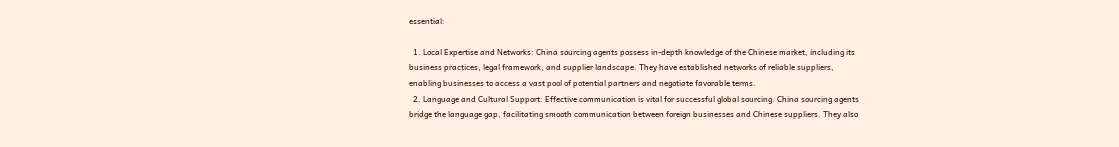essential:

  1. Local Expertise and Networks: China sourcing agents possess in-depth knowledge of the Chinese market, including its business practices, legal framework, and supplier landscape. They have established networks of reliable suppliers, enabling businesses to access a vast pool of potential partners and negotiate favorable terms.
  2. Language and Cultural Support: Effective communication is vital for successful global sourcing. China sourcing agents bridge the language gap, facilitating smooth communication between foreign businesses and Chinese suppliers. They also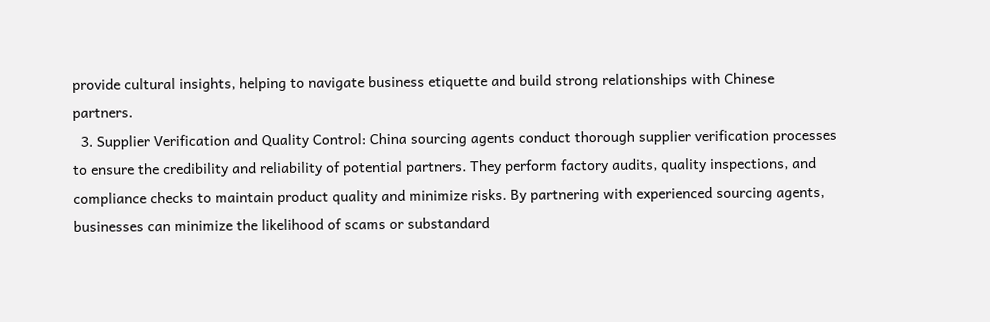provide cultural insights, helping to navigate business etiquette and build strong relationships with Chinese partners.
  3. Supplier Verification and Quality Control: China sourcing agents conduct thorough supplier verification processes to ensure the credibility and reliability of potential partners. They perform factory audits, quality inspections, and compliance checks to maintain product quality and minimize risks. By partnering with experienced sourcing agents, businesses can minimize the likelihood of scams or substandard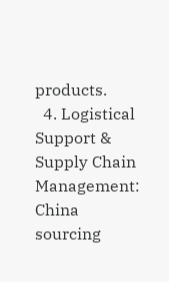products.
  4. Logistical Support & Supply Chain Management: China sourcing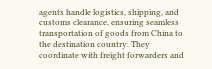agents handle logistics, shipping, and customs clearance, ensuring seamless transportation of goods from China to the destination country. They coordinate with freight forwarders and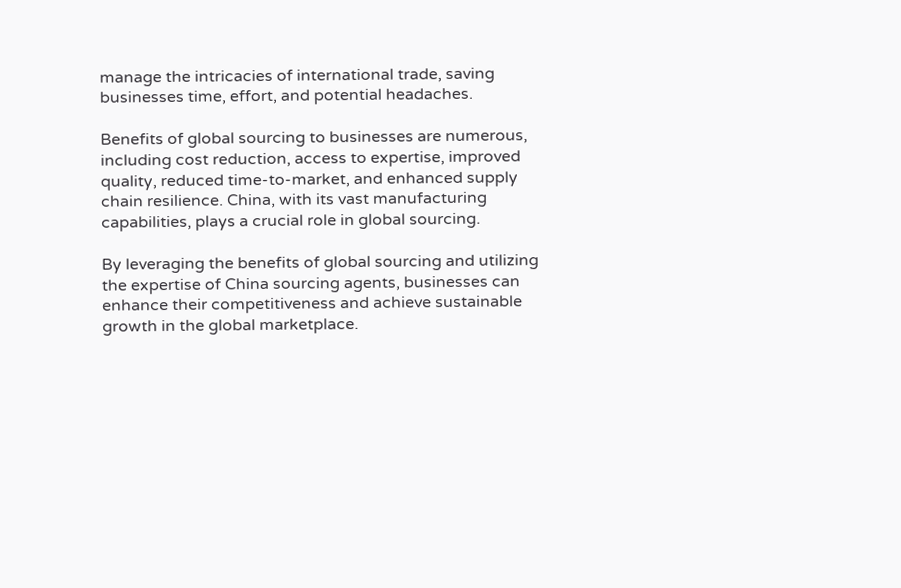manage the intricacies of international trade, saving businesses time, effort, and potential headaches.

Benefits of global sourcing to businesses are numerous, including cost reduction, access to expertise, improved quality, reduced time-to-market, and enhanced supply chain resilience. China, with its vast manufacturing capabilities, plays a crucial role in global sourcing.

By leveraging the benefits of global sourcing and utilizing the expertise of China sourcing agents, businesses can enhance their competitiveness and achieve sustainable growth in the global marketplace.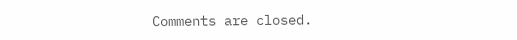Comments are closed.